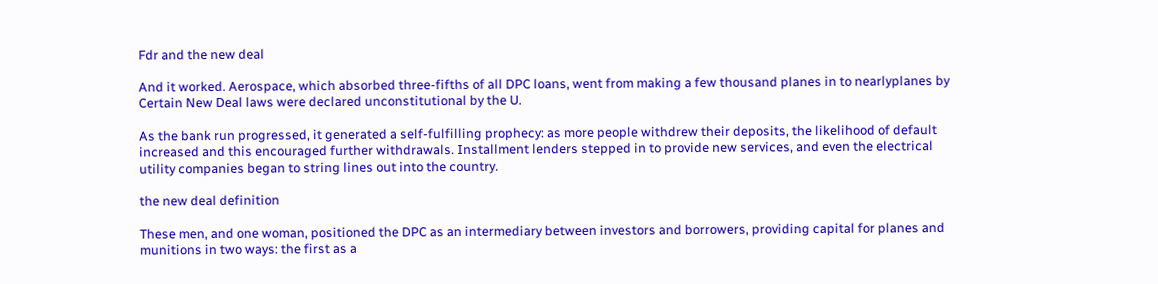Fdr and the new deal

And it worked. Aerospace, which absorbed three-fifths of all DPC loans, went from making a few thousand planes in to nearlyplanes by Certain New Deal laws were declared unconstitutional by the U.

As the bank run progressed, it generated a self-fulfilling prophecy: as more people withdrew their deposits, the likelihood of default increased and this encouraged further withdrawals. Installment lenders stepped in to provide new services, and even the electrical utility companies began to string lines out into the country.

the new deal definition

These men, and one woman, positioned the DPC as an intermediary between investors and borrowers, providing capital for planes and munitions in two ways: the first as a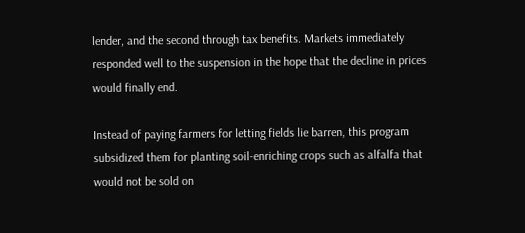lender, and the second through tax benefits. Markets immediately responded well to the suspension in the hope that the decline in prices would finally end.

Instead of paying farmers for letting fields lie barren, this program subsidized them for planting soil-enriching crops such as alfalfa that would not be sold on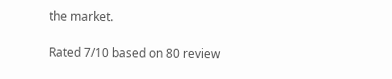the market.

Rated 7/10 based on 80 review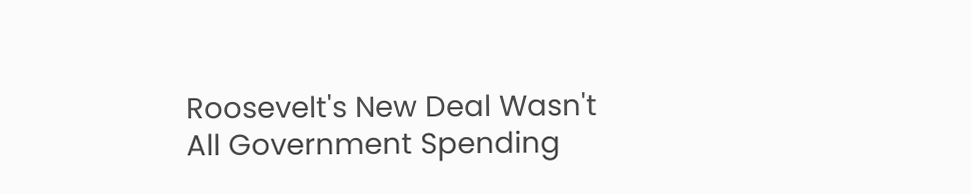Roosevelt's New Deal Wasn't All Government Spending